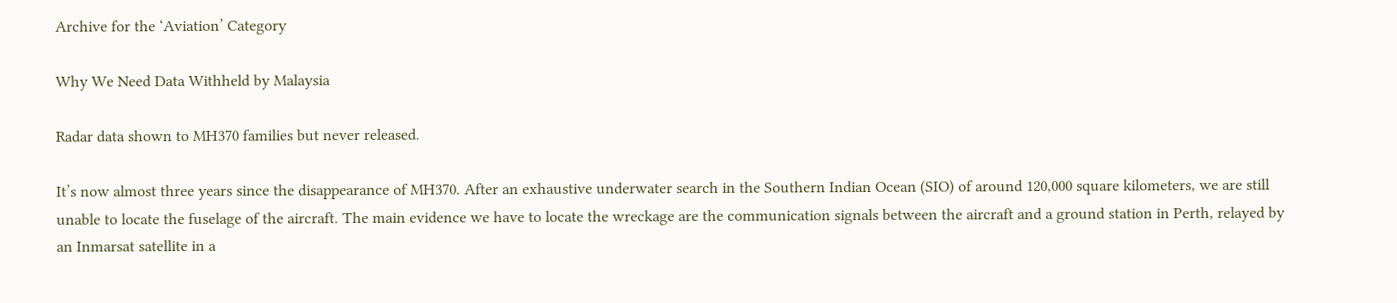Archive for the ‘Aviation’ Category

Why We Need Data Withheld by Malaysia

Radar data shown to MH370 families but never released.

It’s now almost three years since the disappearance of MH370. After an exhaustive underwater search in the Southern Indian Ocean (SIO) of around 120,000 square kilometers, we are still unable to locate the fuselage of the aircraft. The main evidence we have to locate the wreckage are the communication signals between the aircraft and a ground station in Perth, relayed by an Inmarsat satellite in a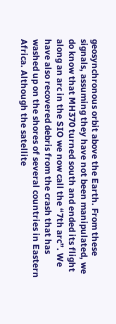geosynchronous orbit above the Earth. From these signals, assuming they have not been manipulated, we do know that MH370 turned south and ended its flight along an arc in the SIO we now call the “7th arc”. We have also recovered debris from the crash that has washed up on the shores of several countries in Eastern Africa. Although the satellite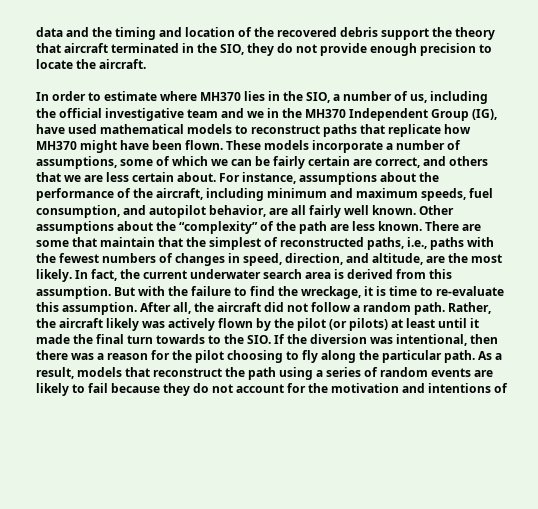data and the timing and location of the recovered debris support the theory that aircraft terminated in the SIO, they do not provide enough precision to locate the aircraft.

In order to estimate where MH370 lies in the SIO, a number of us, including the official investigative team and we in the MH370 Independent Group (IG), have used mathematical models to reconstruct paths that replicate how MH370 might have been flown. These models incorporate a number of assumptions, some of which we can be fairly certain are correct, and others that we are less certain about. For instance, assumptions about the performance of the aircraft, including minimum and maximum speeds, fuel consumption, and autopilot behavior, are all fairly well known. Other assumptions about the “complexity” of the path are less known. There are some that maintain that the simplest of reconstructed paths, i.e., paths with the fewest numbers of changes in speed, direction, and altitude, are the most likely. In fact, the current underwater search area is derived from this assumption. But with the failure to find the wreckage, it is time to re-evaluate this assumption. After all, the aircraft did not follow a random path. Rather, the aircraft likely was actively flown by the pilot (or pilots) at least until it made the final turn towards to the SIO. If the diversion was intentional, then there was a reason for the pilot choosing to fly along the particular path. As a result, models that reconstruct the path using a series of random events are likely to fail because they do not account for the motivation and intentions of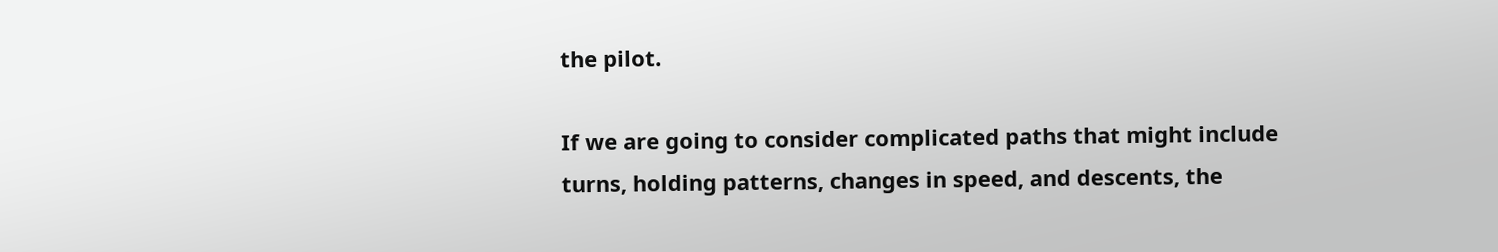the pilot.

If we are going to consider complicated paths that might include turns, holding patterns, changes in speed, and descents, the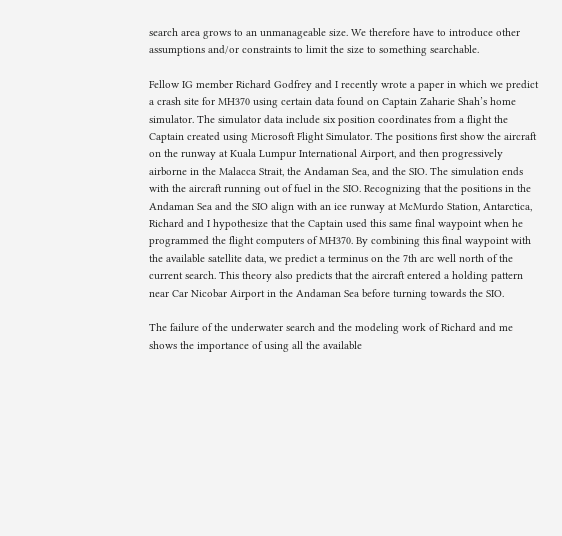search area grows to an unmanageable size. We therefore have to introduce other assumptions and/or constraints to limit the size to something searchable.

Fellow IG member Richard Godfrey and I recently wrote a paper in which we predict a crash site for MH370 using certain data found on Captain Zaharie Shah’s home simulator. The simulator data include six position coordinates from a flight the Captain created using Microsoft Flight Simulator. The positions first show the aircraft on the runway at Kuala Lumpur International Airport, and then progressively airborne in the Malacca Strait, the Andaman Sea, and the SIO. The simulation ends with the aircraft running out of fuel in the SIO. Recognizing that the positions in the Andaman Sea and the SIO align with an ice runway at McMurdo Station, Antarctica, Richard and I hypothesize that the Captain used this same final waypoint when he programmed the flight computers of MH370. By combining this final waypoint with the available satellite data, we predict a terminus on the 7th arc well north of the current search. This theory also predicts that the aircraft entered a holding pattern near Car Nicobar Airport in the Andaman Sea before turning towards the SIO.

The failure of the underwater search and the modeling work of Richard and me shows the importance of using all the available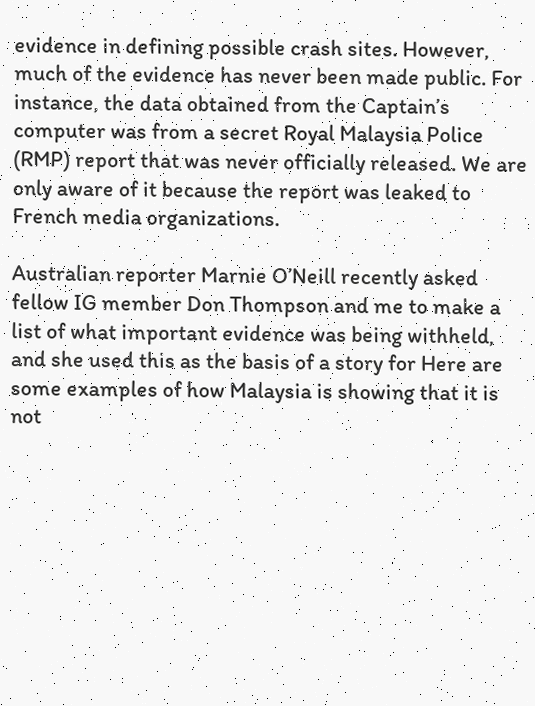evidence in defining possible crash sites. However, much of the evidence has never been made public. For instance, the data obtained from the Captain’s computer was from a secret Royal Malaysia Police (RMP) report that was never officially released. We are only aware of it because the report was leaked to French media organizations.

Australian reporter Marnie O’Neill recently asked fellow IG member Don Thompson and me to make a list of what important evidence was being withheld, and she used this as the basis of a story for Here are some examples of how Malaysia is showing that it is not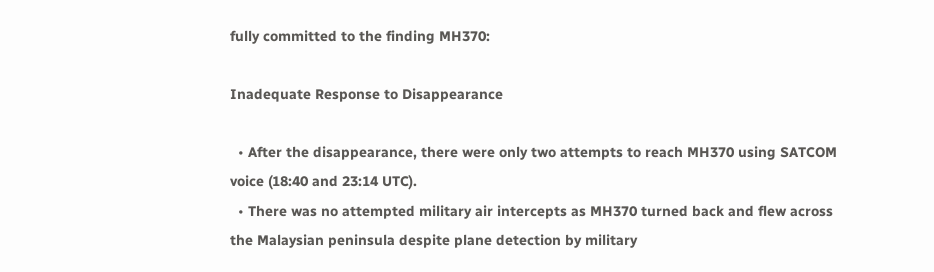fully committed to the finding MH370:

Inadequate Response to Disappearance

  • After the disappearance, there were only two attempts to reach MH370 using SATCOM voice (18:40 and 23:14 UTC).
  • There was no attempted military air intercepts as MH370 turned back and flew across the Malaysian peninsula despite plane detection by military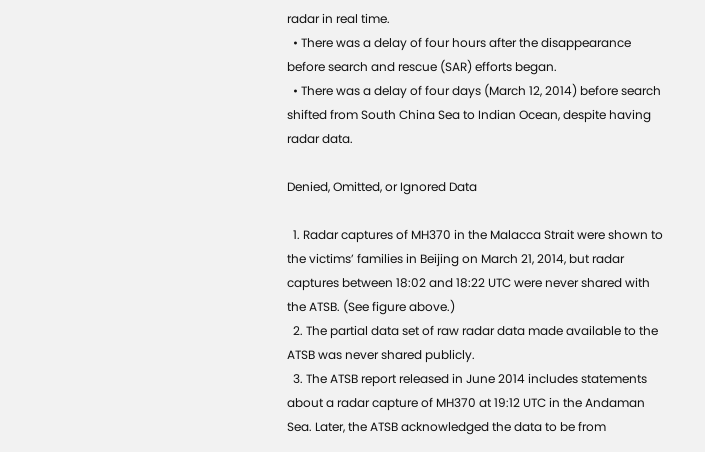radar in real time.
  • There was a delay of four hours after the disappearance before search and rescue (SAR) efforts began.
  • There was a delay of four days (March 12, 2014) before search shifted from South China Sea to Indian Ocean, despite having radar data.

Denied, Omitted, or Ignored Data

  1. Radar captures of MH370 in the Malacca Strait were shown to the victims’ families in Beijing on March 21, 2014, but radar captures between 18:02 and 18:22 UTC were never shared with the ATSB. (See figure above.)
  2. The partial data set of raw radar data made available to the ATSB was never shared publicly.
  3. The ATSB report released in June 2014 includes statements about a radar capture of MH370 at 19:12 UTC in the Andaman Sea. Later, the ATSB acknowledged the data to be from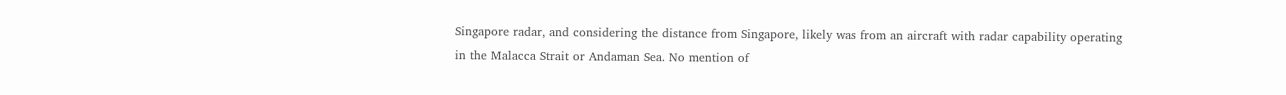Singapore radar, and considering the distance from Singapore, likely was from an aircraft with radar capability operating in the Malacca Strait or Andaman Sea. No mention of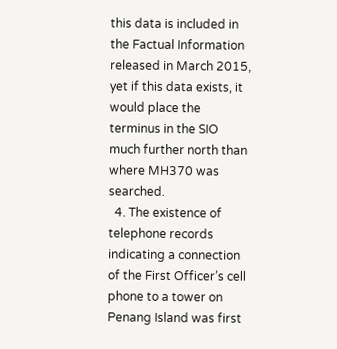this data is included in the Factual Information released in March 2015, yet if this data exists, it would place the terminus in the SIO much further north than where MH370 was searched.
  4. The existence of telephone records indicating a connection of the First Officer’s cell phone to a tower on Penang Island was first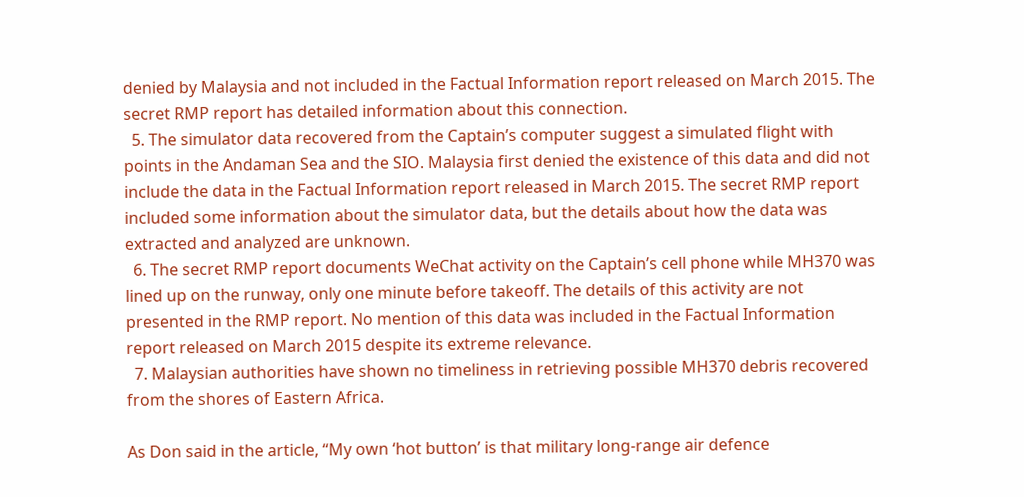denied by Malaysia and not included in the Factual Information report released on March 2015. The secret RMP report has detailed information about this connection.
  5. The simulator data recovered from the Captain’s computer suggest a simulated flight with points in the Andaman Sea and the SIO. Malaysia first denied the existence of this data and did not include the data in the Factual Information report released in March 2015. The secret RMP report included some information about the simulator data, but the details about how the data was extracted and analyzed are unknown.
  6. The secret RMP report documents WeChat activity on the Captain’s cell phone while MH370 was lined up on the runway, only one minute before takeoff. The details of this activity are not presented in the RMP report. No mention of this data was included in the Factual Information report released on March 2015 despite its extreme relevance.
  7. Malaysian authorities have shown no timeliness in retrieving possible MH370 debris recovered from the shores of Eastern Africa.

As Don said in the article, “My own ‘hot button’ is that military long-range air defence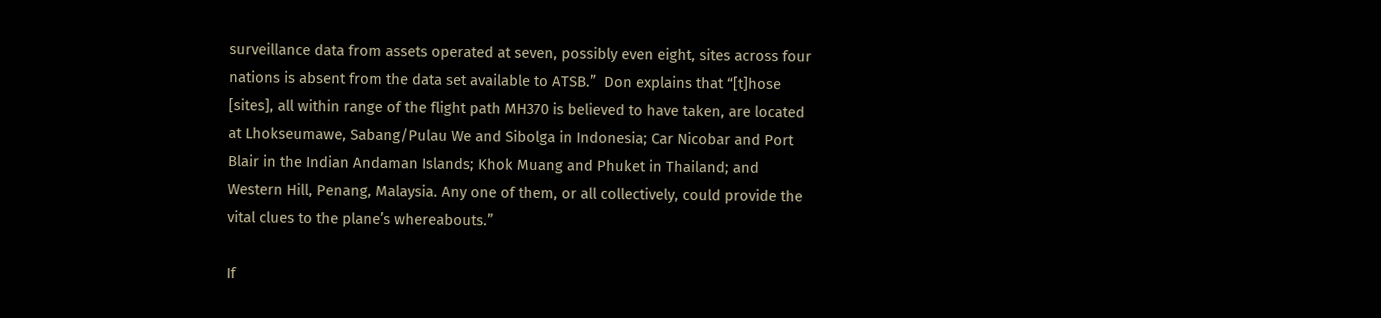surveillance data from assets operated at seven, possibly even eight, sites across four nations is absent from the data set available to ATSB.”  Don explains that “[t]hose [sites], all within range of the flight path MH370 is believed to have taken, are located at Lhokseumawe, Sabang/Pulau We and Sibolga in Indonesia; Car Nicobar and Port Blair in the Indian Andaman Islands; Khok Muang and Phuket in Thailand; and Western Hill, Penang, Malaysia. Any one of them, or all collectively, could provide the vital clues to the plane’s whereabouts.”

If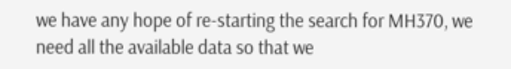we have any hope of re-starting the search for MH370, we need all the available data so that we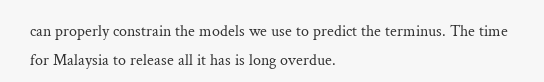can properly constrain the models we use to predict the terminus. The time for Malaysia to release all it has is long overdue.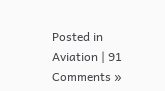Posted in Aviation | 91 Comments »